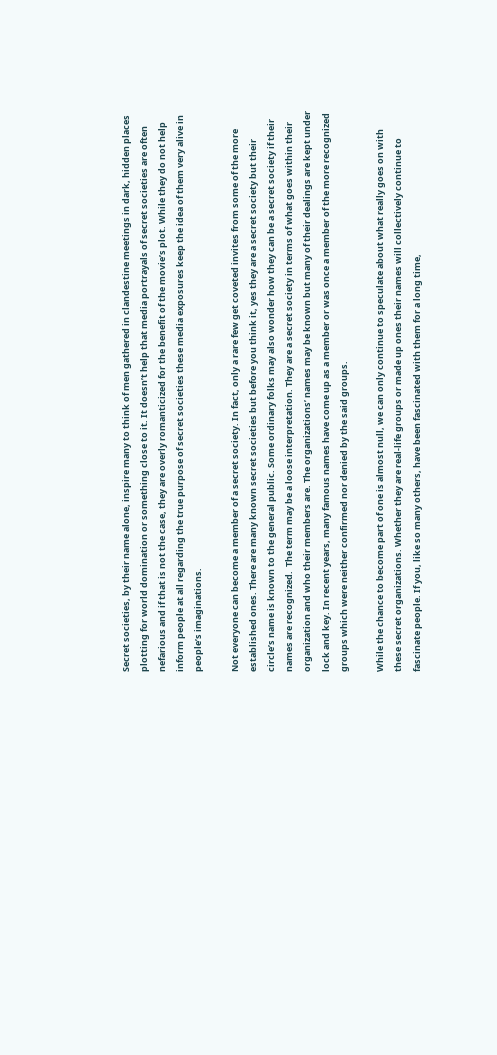Secret societies, by their name alone, inspire many to think of men gathered in clandestine meetings in dark, hidden places plotting for world domination or something close to it. It doesn’t help that media portrayals of secret societies are often nefarious and if that is not the case, they are overly romanticized for the benefit of the movie’s plot. While they do not help inform people at all regarding the true purpose of secret societies these media exposures keep the idea of them very alive in people’s imaginations.

Not everyone can become a member of a secret society. In fact, only a rare few get coveted invites from some of the more established ones. There are many known secret societies but before you think it, yes they are a secret society but their circle’s name is known to the general public. Some ordinary folks may also wonder how they can be a secret society if their names are recognized.  The term may be a loose interpretation. They are a secret society in terms of what goes within their organization and who their members are. The organizations’ names may be known but many of their dealings are kept under lock and key. In recent years, many famous names have come up as a member or was once a member of the more recognized groups which were neither confirmed nor denied by the said groups.

While the chance to become part of one is almost null, we can only continue to speculate about what really goes on with these secret organizations. Whether they are real-life groups or made up ones their names will collectively continue to fascinate people. If you, like so many others, have been fascinated with them for a long time,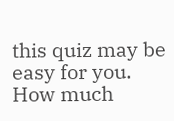this quiz may be easy for you. How much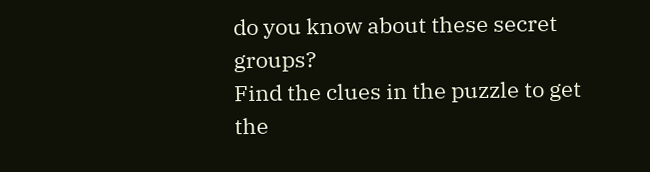do you know about these secret groups?
Find the clues in the puzzle to get the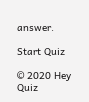answer.

Start Quiz

© 2020 Hey Quiz